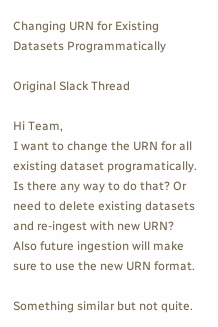Changing URN for Existing Datasets Programmatically

Original Slack Thread

Hi Team,
I want to change the URN for all existing dataset programatically. Is there any way to do that? Or need to delete existing datasets and re-ingest with new URN?
Also future ingestion will make sure to use the new URN format.

Something similar but not quite.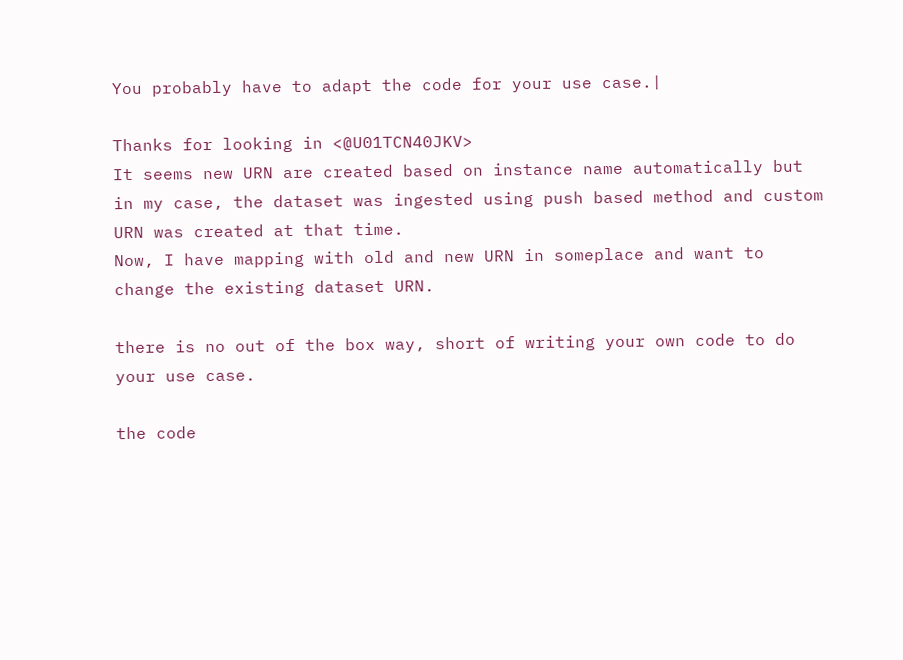You probably have to adapt the code for your use case.|

Thanks for looking in <@U01TCN40JKV>
It seems new URN are created based on instance name automatically but in my case, the dataset was ingested using push based method and custom URN was created at that time.
Now, I have mapping with old and new URN in someplace and want to change the existing dataset URN.

there is no out of the box way, short of writing your own code to do your use case.

the code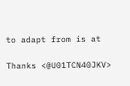to adapt from is at

Thanks <@U01TCN40JKV>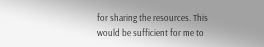for sharing the resources. This would be sufficient for me to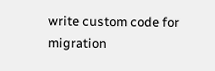write custom code for migration